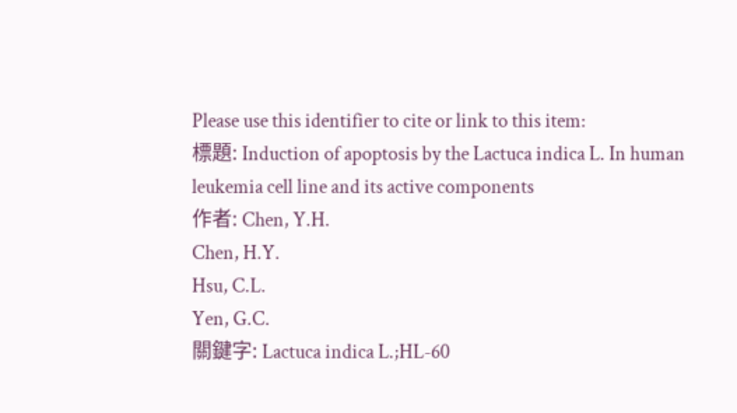Please use this identifier to cite or link to this item:
標題: Induction of apoptosis by the Lactuca indica L. In human leukemia cell line and its active components
作者: Chen, Y.H.
Chen, H.Y.
Hsu, C.L.
Yen, G.C.
關鍵字: Lactuca indica L.;HL-60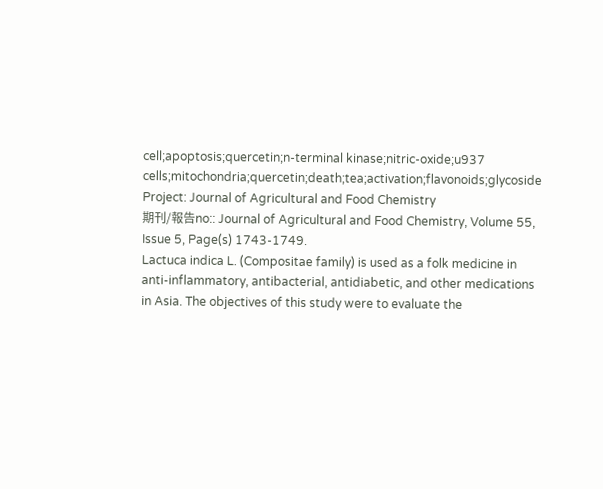cell;apoptosis;quercetin;n-terminal kinase;nitric-oxide;u937 cells;mitochondria;quercetin;death;tea;activation;flavonoids;glycoside
Project: Journal of Agricultural and Food Chemistry
期刊/報告no:: Journal of Agricultural and Food Chemistry, Volume 55, Issue 5, Page(s) 1743-1749.
Lactuca indica L. (Compositae family) is used as a folk medicine in anti-inflammatory, antibacterial, antidiabetic, and other medications in Asia. The objectives of this study were to evaluate the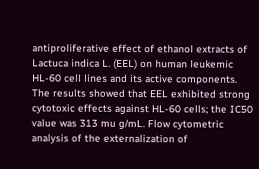antiproliferative effect of ethanol extracts of Lactuca indica L. (EEL) on human leukemic HL-60 cell lines and its active components. The results showed that EEL exhibited strong cytotoxic effects against HL-60 cells; the IC50 value was 313 mu g/mL. Flow cytometric analysis of the externalization of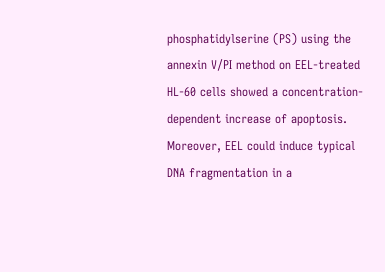phosphatidylserine (PS) using the annexin V/PI method on EEL-treated HL-60 cells showed a concentration-dependent increase of apoptosis. Moreover, EEL could induce typical DNA fragmentation in a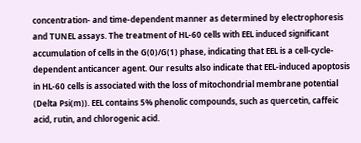concentration- and time-dependent manner as determined by electrophoresis and TUNEL assays. The treatment of HL-60 cells with EEL induced significant accumulation of cells in the G(0)/G(1) phase, indicating that EEL is a cell-cycle-dependent anticancer agent. Our results also indicate that EEL-induced apoptosis in HL-60 cells is associated with the loss of mitochondrial membrane potential (Delta Psi(m)). EEL contains 5% phenolic compounds, such as quercetin, caffeic acid, rutin, and chlorogenic acid.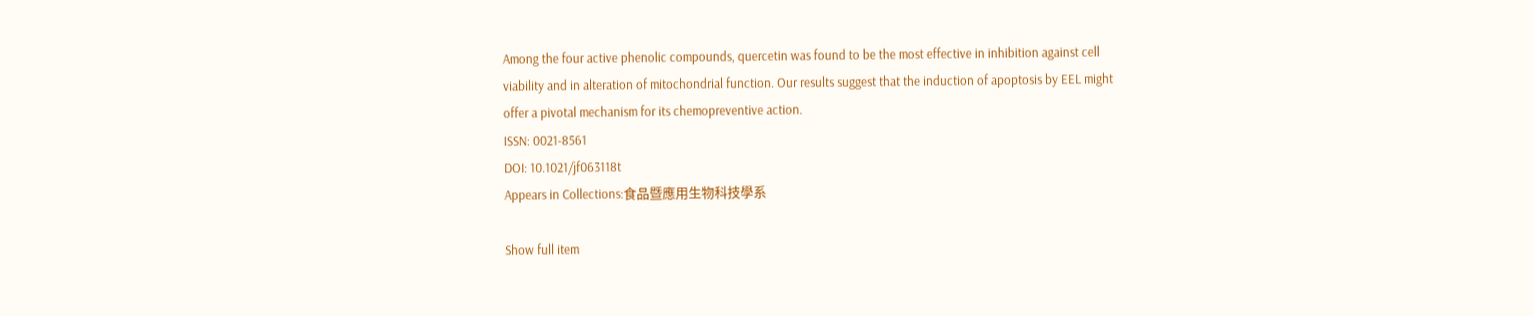Among the four active phenolic compounds, quercetin was found to be the most effective in inhibition against cell viability and in alteration of mitochondrial function. Our results suggest that the induction of apoptosis by EEL might offer a pivotal mechanism for its chemopreventive action.
ISSN: 0021-8561
DOI: 10.1021/jf063118t
Appears in Collections:食品暨應用生物科技學系

Show full item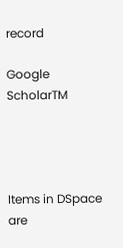record

Google ScholarTM




Items in DSpace are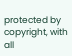protected by copyright, with all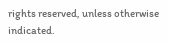rights reserved, unless otherwise indicated.